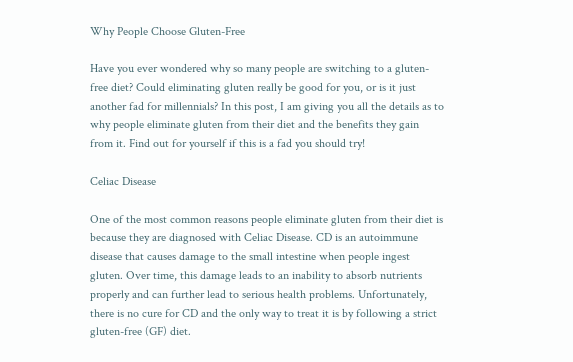Why People Choose Gluten-Free

Have you ever wondered why so many people are switching to a gluten-free diet? Could eliminating gluten really be good for you, or is it just another fad for millennials? In this post, I am giving you all the details as to why people eliminate gluten from their diet and the benefits they gain from it. Find out for yourself if this is a fad you should try!

Celiac Disease

One of the most common reasons people eliminate gluten from their diet is because they are diagnosed with Celiac Disease. CD is an autoimmune disease that causes damage to the small intestine when people ingest gluten. Over time, this damage leads to an inability to absorb nutrients properly and can further lead to serious health problems. Unfortunately, there is no cure for CD and the only way to treat it is by following a strict gluten-free (GF) diet.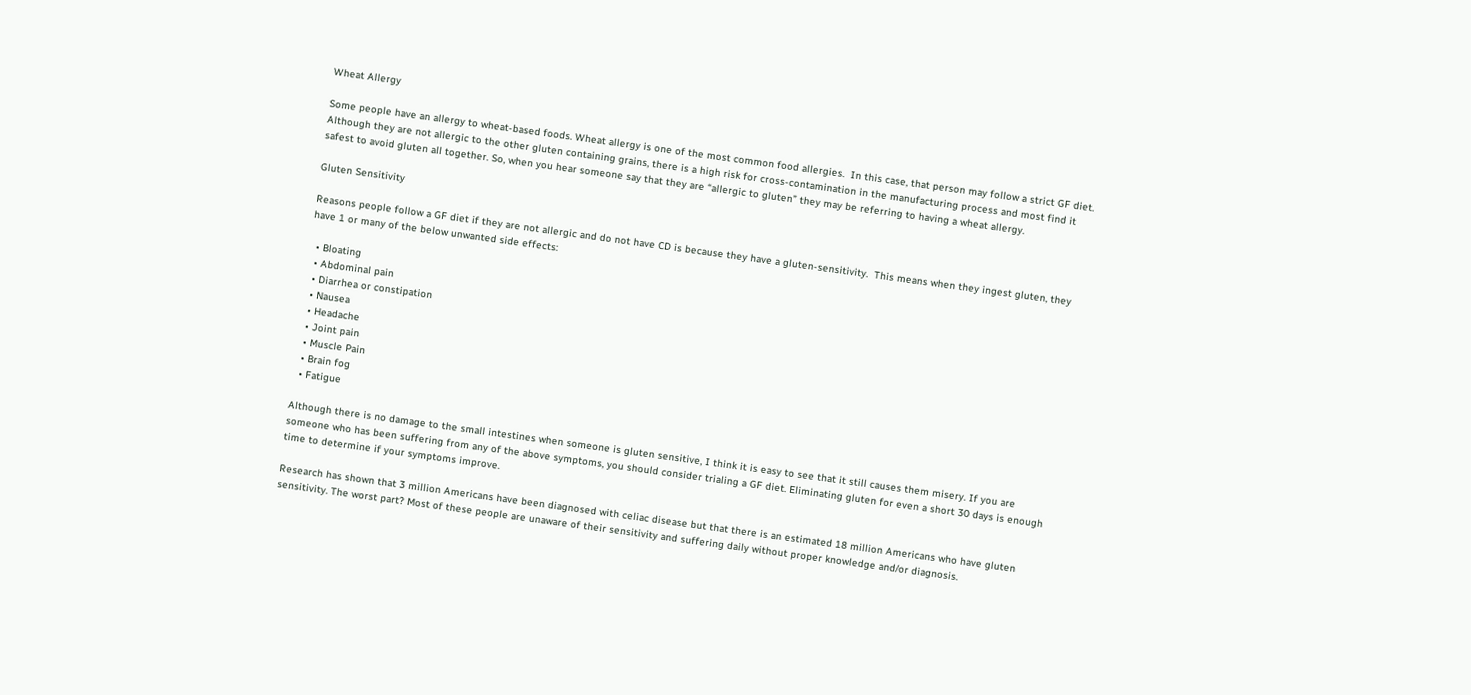Wheat Allergy

Some people have an allergy to wheat-based foods. Wheat allergy is one of the most common food allergies.  In this case, that person may follow a strict GF diet. Although they are not allergic to the other gluten containing grains, there is a high risk for cross-contamination in the manufacturing process and most find it safest to avoid gluten all together. So, when you hear someone say that they are “allergic to gluten” they may be referring to having a wheat allergy.

Gluten Sensitivity

Reasons people follow a GF diet if they are not allergic and do not have CD is because they have a gluten-sensitivity.  This means when they ingest gluten, they have 1 or many of the below unwanted side effects:

  • Bloating
  • Abdominal pain
  • Diarrhea or constipation
  • Nausea
  • Headache
  • Joint pain
  • Muscle Pain
  • Brain fog
  • Fatigue

Although there is no damage to the small intestines when someone is gluten sensitive, I think it is easy to see that it still causes them misery. If you are someone who has been suffering from any of the above symptoms, you should consider trialing a GF diet. Eliminating gluten for even a short 30 days is enough time to determine if your symptoms improve.

Research has shown that 3 million Americans have been diagnosed with celiac disease but that there is an estimated 18 million Americans who have gluten sensitivity. The worst part? Most of these people are unaware of their sensitivity and suffering daily without proper knowledge and/or diagnosis.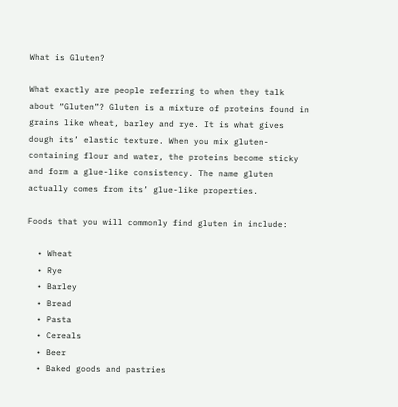What is Gluten?

What exactly are people referring to when they talk about “Gluten”? Gluten is a mixture of proteins found in grains like wheat, barley and rye. It is what gives dough its’ elastic texture. When you mix gluten-containing flour and water, the proteins become sticky and form a glue-like consistency. The name gluten actually comes from its’ glue-like properties.

Foods that you will commonly find gluten in include:

  • Wheat
  • Rye
  • Barley
  • Bread
  • Pasta
  • Cereals
  • Beer
  • Baked goods and pastries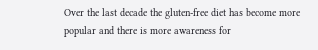Over the last decade the gluten-free diet has become more popular and there is more awareness for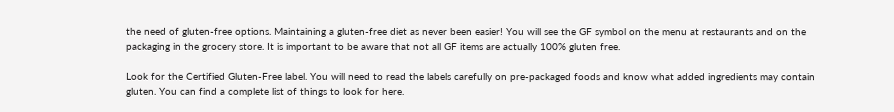the need of gluten-free options. Maintaining a gluten-free diet as never been easier! You will see the GF symbol on the menu at restaurants and on the packaging in the grocery store. It is important to be aware that not all GF items are actually 100% gluten free.

Look for the Certified Gluten-Free label. You will need to read the labels carefully on pre-packaged foods and know what added ingredients may contain gluten. You can find a complete list of things to look for here.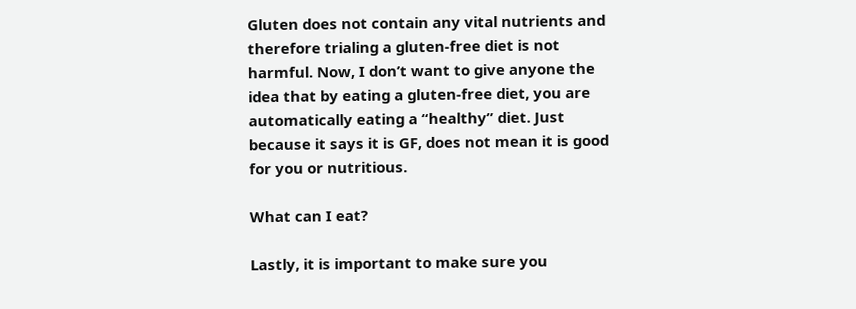Gluten does not contain any vital nutrients and therefore trialing a gluten-free diet is not harmful. Now, I don’t want to give anyone the idea that by eating a gluten-free diet, you are automatically eating a “healthy” diet. Just because it says it is GF, does not mean it is good for you or nutritious.

What can I eat?

Lastly, it is important to make sure you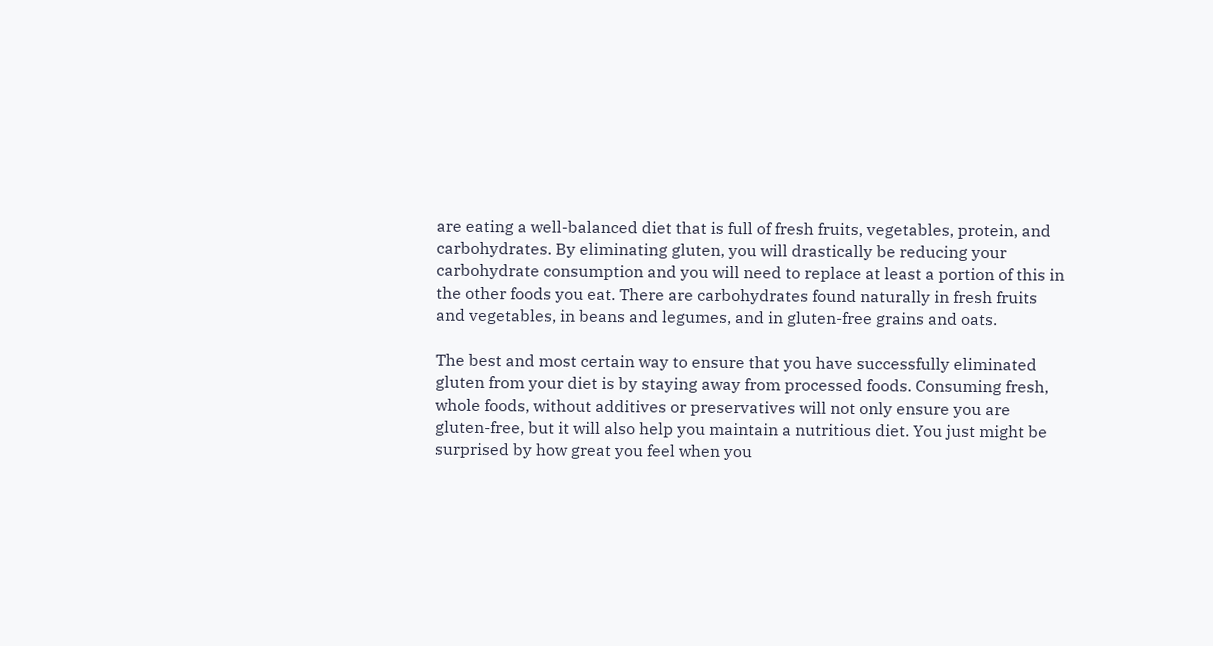are eating a well-balanced diet that is full of fresh fruits, vegetables, protein, and carbohydrates. By eliminating gluten, you will drastically be reducing your carbohydrate consumption and you will need to replace at least a portion of this in the other foods you eat. There are carbohydrates found naturally in fresh fruits and vegetables, in beans and legumes, and in gluten-free grains and oats.

The best and most certain way to ensure that you have successfully eliminated gluten from your diet is by staying away from processed foods. Consuming fresh, whole foods, without additives or preservatives will not only ensure you are gluten-free, but it will also help you maintain a nutritious diet. You just might be surprised by how great you feel when you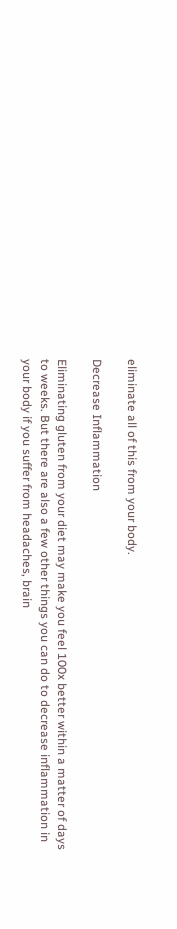eliminate all of this from your body.

Decrease Inflammation

Eliminating gluten from your diet may make you feel 100x better within a matter of days to weeks. But there are also a few other things you can do to decrease inflammation in your body if you suffer from headaches, brain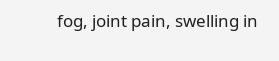fog, joint pain, swelling in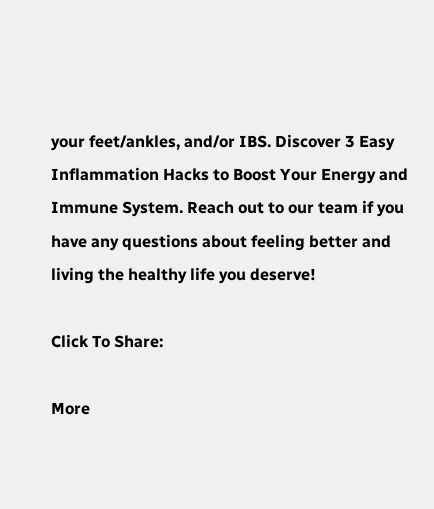your feet/ankles, and/or IBS. Discover 3 Easy Inflammation Hacks to Boost Your Energy and Immune System. Reach out to our team if you have any questions about feeling better and living the healthy life you deserve!

Click To Share:

More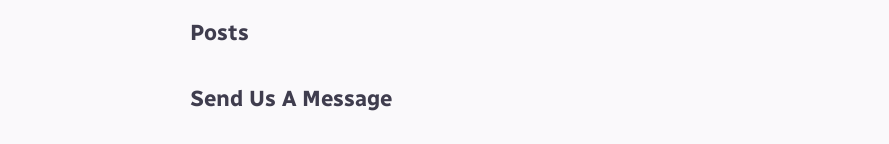Posts

Send Us A Message